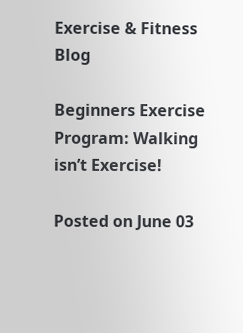Exercise & Fitness Blog

Beginners Exercise Program: Walking isn’t Exercise!

Posted on June 03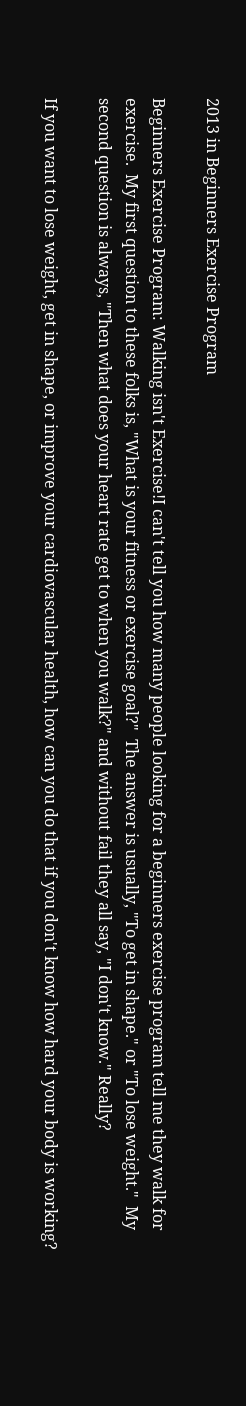2013 in Beginners Exercise Program

Beginners Exercise Program: Walking isn't Exercise!I can't tell you how many people looking for a beginners exercise program tell me they walk for exercise.  My first question to these folks is, "What is your fitness or exercise goal?"  The answer is usually, "To get in shape." or "To lose weight."  My second question is always, "Then what does your heart rate get to when you walk?" and without fail they all say, "I don't know." Really?

If you want to lose weight, get in shape, or improve your cardiovascular health, how can you do that if you don't know how hard your body is working?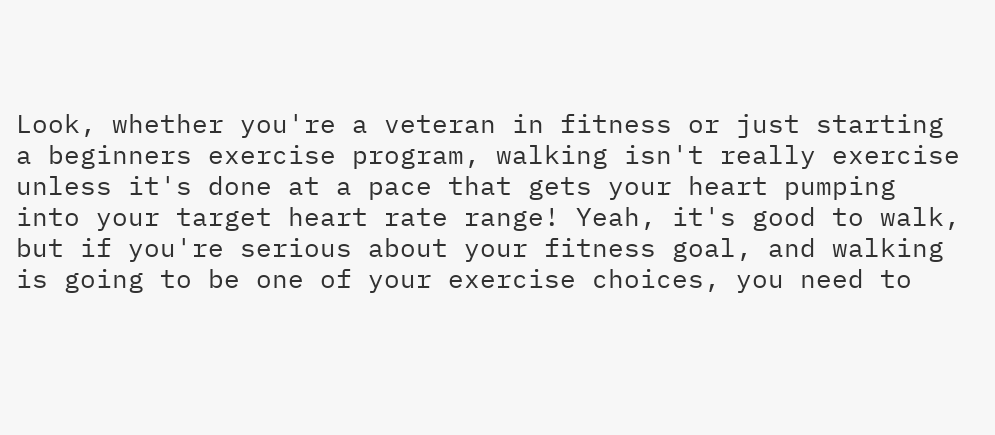Look, whether you're a veteran in fitness or just starting a beginners exercise program, walking isn't really exercise unless it's done at a pace that gets your heart pumping into your target heart rate range! Yeah, it's good to walk, but if you're serious about your fitness goal, and walking is going to be one of your exercise choices, you need to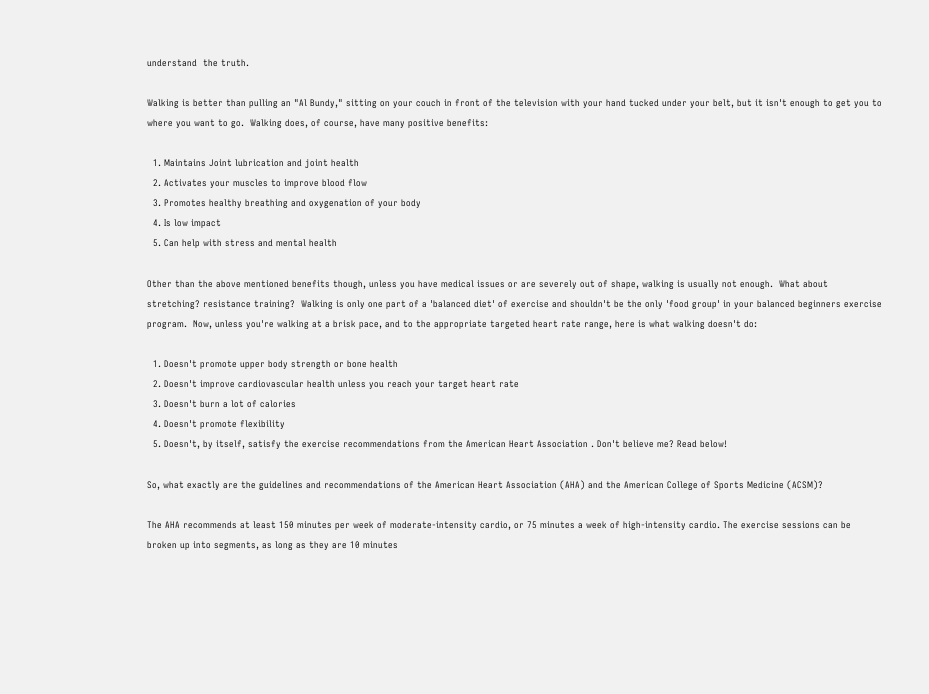understand  the truth.

Walking is better than pulling an "Al Bundy," sitting on your couch in front of the television with your hand tucked under your belt, but it isn't enough to get you to where you want to go.  Walking does, of course, have many positive benefits:

  1. Maintains Joint lubrication and joint health
  2. Activates your muscles to improve blood flow
  3. Promotes healthy breathing and oxygenation of your body
  4. Is low impact
  5. Can help with stress and mental health

Other than the above mentioned benefits though, unless you have medical issues or are severely out of shape, walking is usually not enough.  What about stretching? resistance training?  Walking is only one part of a 'balanced diet' of exercise and shouldn't be the only 'food group' in your balanced beginners exercise program.  Now, unless you're walking at a brisk pace, and to the appropriate targeted heart rate range, here is what walking doesn't do:

  1. Doesn't promote upper body strength or bone health
  2. Doesn't improve cardiovascular health unless you reach your target heart rate
  3. Doesn't burn a lot of calories
  4. Doesn't promote flexibility
  5. Doesn't, by itself, satisfy the exercise recommendations from the American Heart Association . Don't believe me? Read below!

So, what exactly are the guidelines and recommendations of the American Heart Association (AHA) and the American College of Sports Medicine (ACSM)?

The AHA recommends at least 150 minutes per week of moderate-intensity cardio, or 75 minutes a week of high-intensity cardio. The exercise sessions can be broken up into segments, as long as they are 10 minutes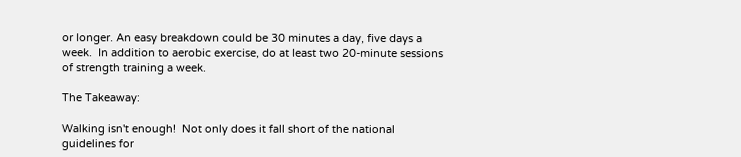or longer. An easy breakdown could be 30 minutes a day, five days a week.  In addition to aerobic exercise, do at least two 20-minute sessions of strength training a week.

The Takeaway:

Walking isn't enough!  Not only does it fall short of the national guidelines for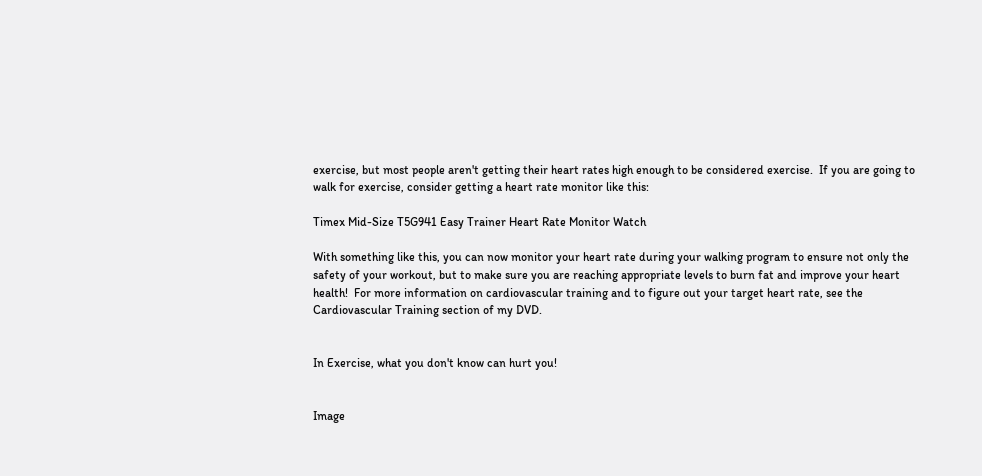exercise, but most people aren't getting their heart rates high enough to be considered exercise.  If you are going to walk for exercise, consider getting a heart rate monitor like this:

Timex Mid-Size T5G941 Easy Trainer Heart Rate Monitor Watch

With something like this, you can now monitor your heart rate during your walking program to ensure not only the safety of your workout, but to make sure you are reaching appropriate levels to burn fat and improve your heart health!  For more information on cardiovascular training and to figure out your target heart rate, see the Cardiovascular Training section of my DVD.


In Exercise, what you don't know can hurt you!


Image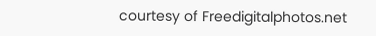courtesy of Freedigitalphotos.net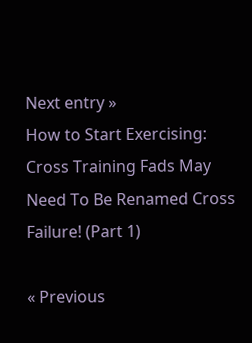Next entry »
How to Start Exercising: Cross Training Fads May Need To Be Renamed Cross Failure! (Part 1)

« Previous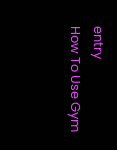entry
How To Use Gym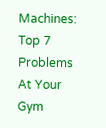Machines: Top 7 Problems At Your Gym